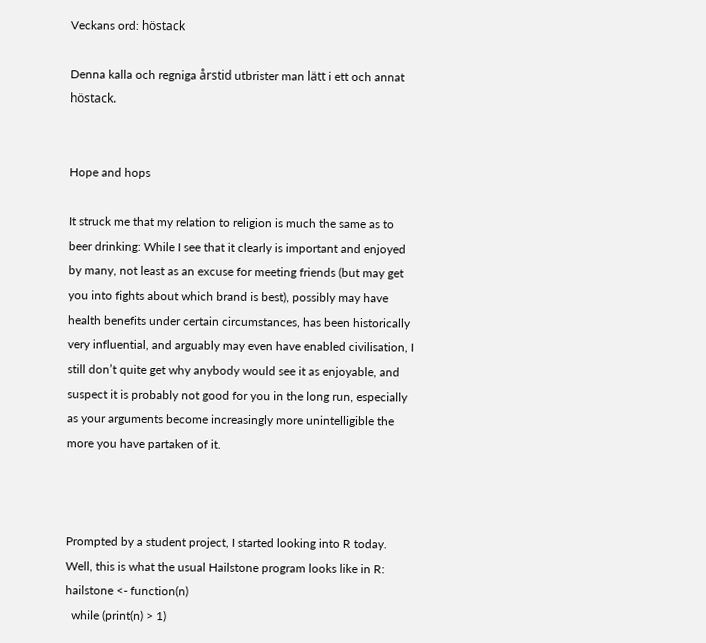Veckans ord: höstack

Denna kalla och regniga årstid utbrister man lätt i ett och annat höstack.


Hope and hops

It struck me that my relation to religion is much the same as to beer drinking: While I see that it clearly is important and enjoyed by many, not least as an excuse for meeting friends (but may get you into fights about which brand is best), possibly may have health benefits under certain circumstances, has been historically very influential, and arguably may even have enabled civilisation, I still don’t quite get why anybody would see it as enjoyable, and suspect it is probably not good for you in the long run, especially as your arguments become increasingly more unintelligible the more you have partaken of it.



Prompted by a student project, I started looking into R today. Well, this is what the usual Hailstone program looks like in R:
hailstone <- function(n)
  while (print(n) > 1)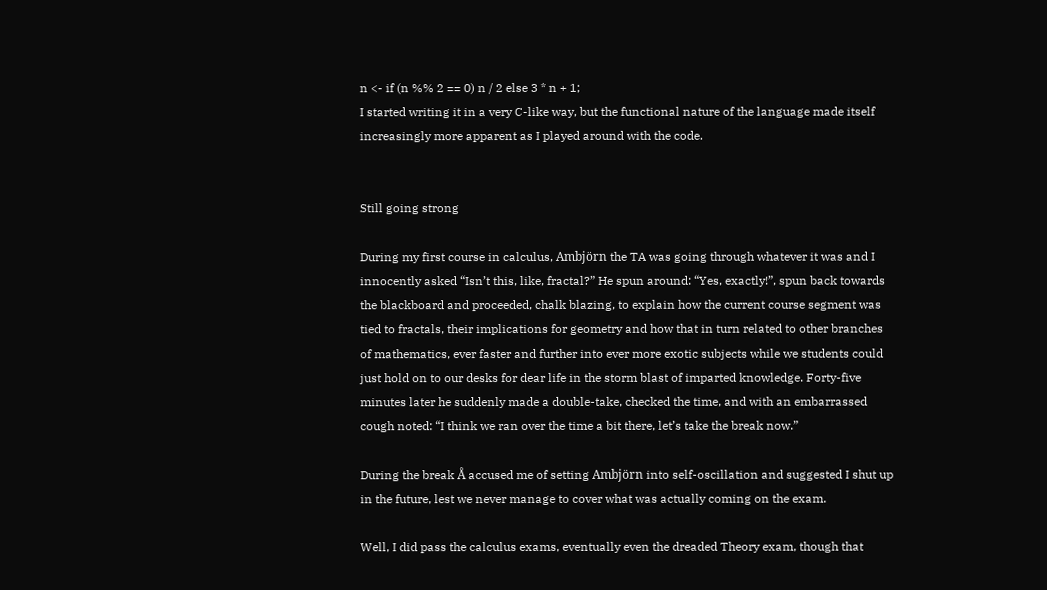n <- if (n %% 2 == 0) n / 2 else 3 * n + 1;
I started writing it in a very C-like way, but the functional nature of the language made itself increasingly more apparent as I played around with the code.


Still going strong

During my first course in calculus, Ambjörn the TA was going through whatever it was and I innocently asked “Isn’t this, like, fractal?” He spun around: “Yes, exactly!”, spun back towards the blackboard and proceeded, chalk blazing, to explain how the current course segment was tied to fractals, their implications for geometry and how that in turn related to other branches of mathematics, ever faster and further into ever more exotic subjects while we students could just hold on to our desks for dear life in the storm blast of imparted knowledge. Forty-five minutes later he suddenly made a double-take, checked the time, and with an embarrassed cough noted: “I think we ran over the time a bit there, let’s take the break now.”

During the break Å accused me of setting Ambjörn into self-oscillation and suggested I shut up in the future, lest we never manage to cover what was actually coming on the exam.

Well, I did pass the calculus exams, eventually even the dreaded Theory exam, though that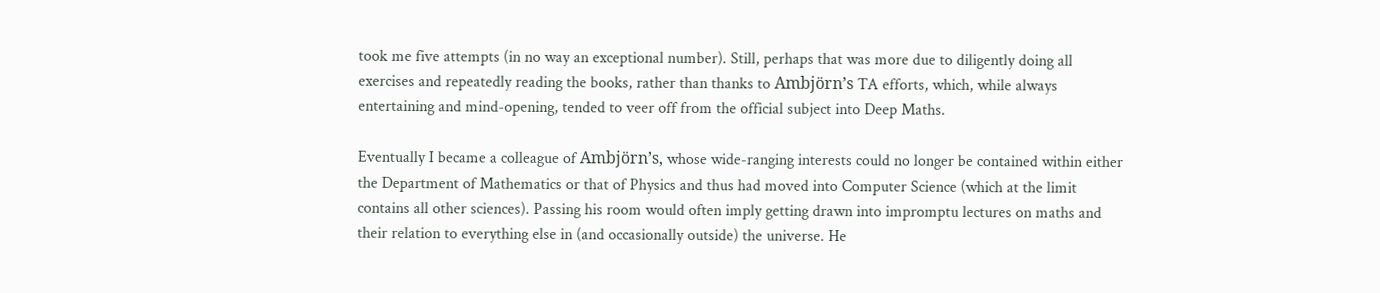took me five attempts (in no way an exceptional number). Still, perhaps that was more due to diligently doing all exercises and repeatedly reading the books, rather than thanks to Ambjörn’s TA efforts, which, while always entertaining and mind-opening, tended to veer off from the official subject into Deep Maths.

Eventually I became a colleague of Ambjörn’s, whose wide-ranging interests could no longer be contained within either the Department of Mathematics or that of Physics and thus had moved into Computer Science (which at the limit contains all other sciences). Passing his room would often imply getting drawn into impromptu lectures on maths and their relation to everything else in (and occasionally outside) the universe. He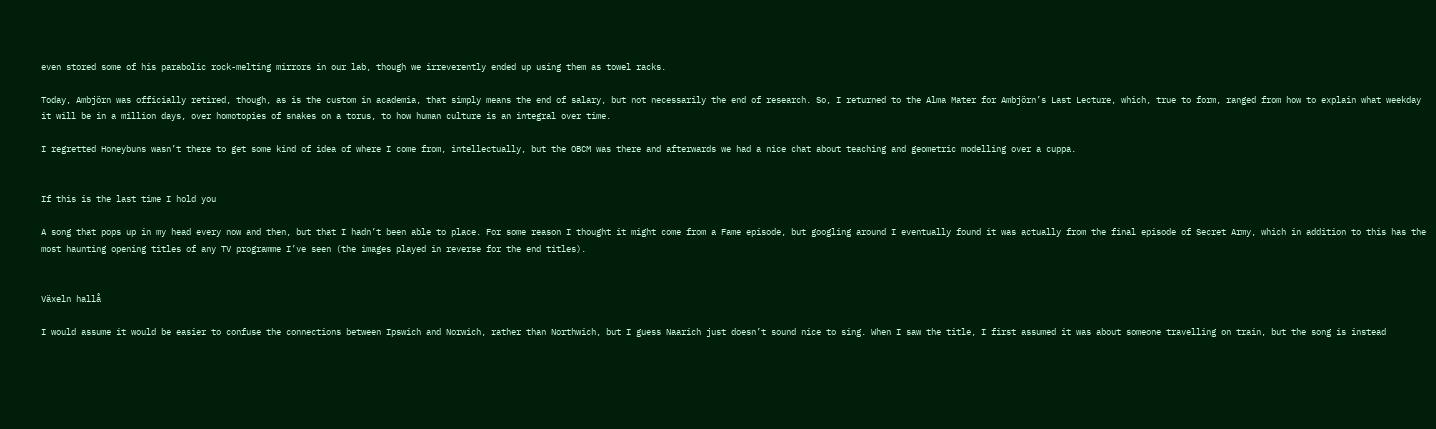even stored some of his parabolic rock-melting mirrors in our lab, though we irreverently ended up using them as towel racks.

Today, Ambjörn was officially retired, though, as is the custom in academia, that simply means the end of salary, but not necessarily the end of research. So, I returned to the Alma Mater for Ambjörn’s Last Lecture, which, true to form, ranged from how to explain what weekday it will be in a million days, over homotopies of snakes on a torus, to how human culture is an integral over time.

I regretted Honeybuns wasn’t there to get some kind of idea of where I come from, intellectually, but the OBCM was there and afterwards we had a nice chat about teaching and geometric modelling over a cuppa.


If this is the last time I hold you

A song that pops up in my head every now and then, but that I hadn’t been able to place. For some reason I thought it might come from a Fame episode, but googling around I eventually found it was actually from the final episode of Secret Army, which in addition to this has the most haunting opening titles of any TV programme I’ve seen (the images played in reverse for the end titles).


Växeln hallå

I would assume it would be easier to confuse the connections between Ipswich and Norwich, rather than Northwich, but I guess Naarich just doesn’t sound nice to sing. When I saw the title, I first assumed it was about someone travelling on train, but the song is instead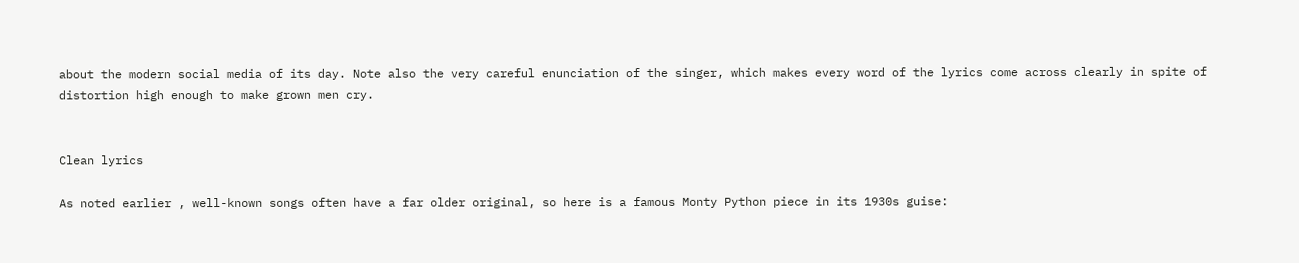about the modern social media of its day. Note also the very careful enunciation of the singer, which makes every word of the lyrics come across clearly in spite of distortion high enough to make grown men cry.


Clean lyrics

As noted earlier , well-known songs often have a far older original, so here is a famous Monty Python piece in its 1930s guise: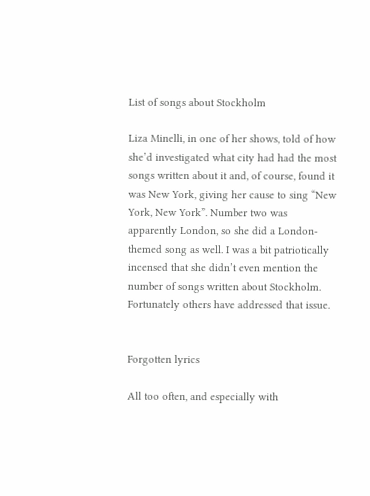List of songs about Stockholm

Liza Minelli, in one of her shows, told of how she’d investigated what city had had the most songs written about it and, of course, found it was New York, giving her cause to sing “New York, New York”. Number two was apparently London, so she did a London-themed song as well. I was a bit patriotically incensed that she didn’t even mention the number of songs written about Stockholm. Fortunately others have addressed that issue.


Forgotten lyrics

All too often, and especially with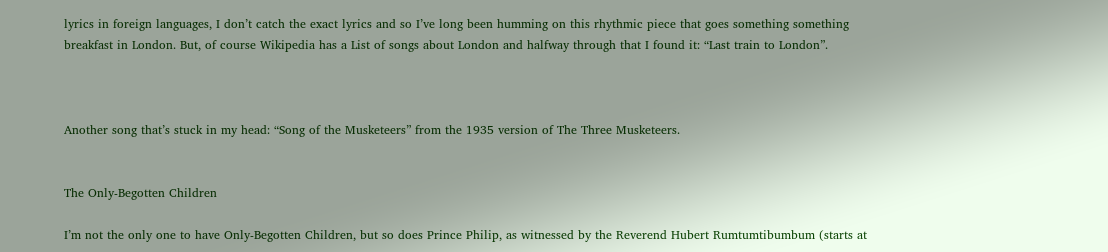lyrics in foreign languages, I don’t catch the exact lyrics and so I’ve long been humming on this rhythmic piece that goes something something breakfast in London. But, of course Wikipedia has a List of songs about London and halfway through that I found it: “Last train to London”.



Another song that’s stuck in my head: “Song of the Musketeers” from the 1935 version of The Three Musketeers.


The Only-Begotten Children

I’m not the only one to have Only-Begotten Children, but so does Prince Philip, as witnessed by the Reverend Hubert Rumtumtibumbum (starts at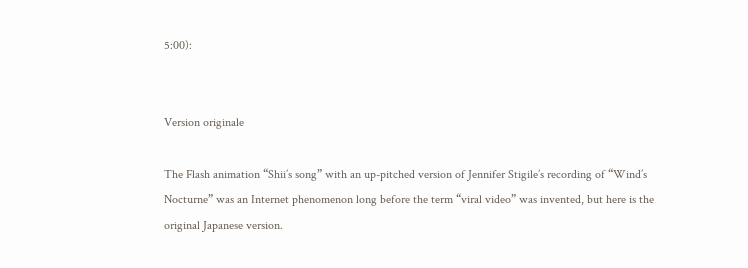5:00):


Version originale

The Flash animation “Shii’s song” with an up-pitched version of Jennifer Stigile’s recording of “Wind’s Nocturne” was an Internet phenomenon long before the term “viral video” was invented, but here is the original Japanese version.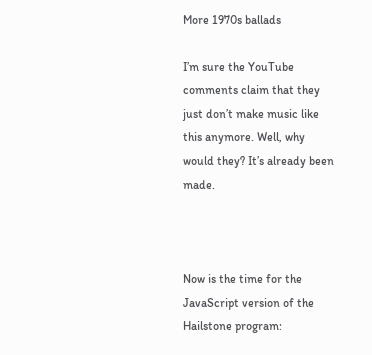More 1970s ballads

I’m sure the YouTube comments claim that they just don’t make music like this anymore. Well, why would they? It’s already been made.



Now is the time for the JavaScript version of the Hailstone program: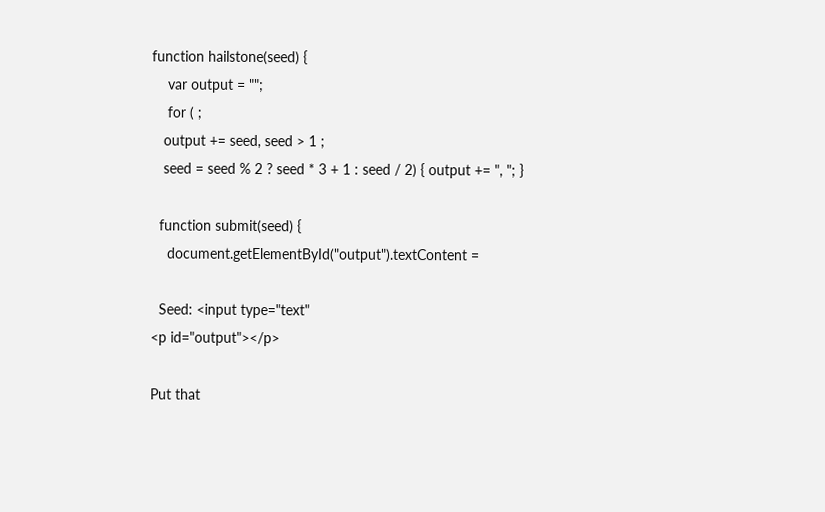function hailstone(seed) {
    var output = "";
    for ( ;
   output += seed, seed > 1 ;
   seed = seed % 2 ? seed * 3 + 1 : seed / 2) { output += ", "; }

  function submit(seed) {
    document.getElementById("output").textContent =

  Seed: <input type="text"
<p id="output"></p>

Put that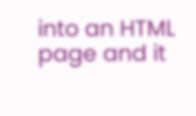into an HTML page and it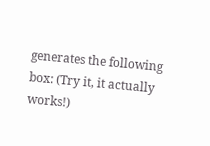generates the following box: (Try it, it actually works!)